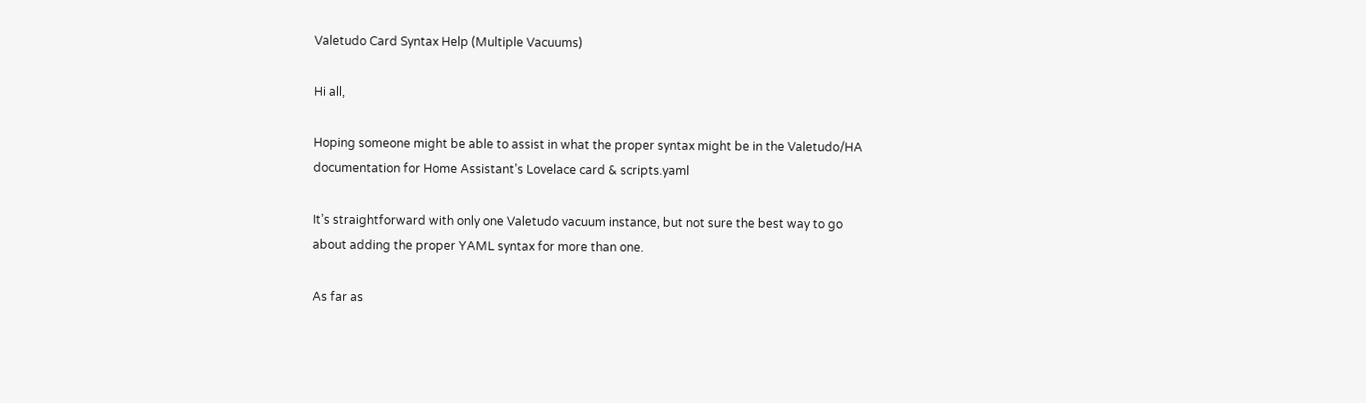Valetudo Card Syntax Help (Multiple Vacuums)

Hi all,

Hoping someone might be able to assist in what the proper syntax might be in the Valetudo/HA documentation for Home Assistant’s Lovelace card & scripts.yaml

It’s straightforward with only one Valetudo vacuum instance, but not sure the best way to go about adding the proper YAML syntax for more than one.

As far as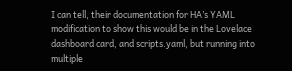I can tell, their documentation for HA’s YAML modification to show this would be in the Lovelace dashboard card, and scripts.yaml, but running into multiple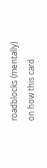roadblocks (mentally) on how this card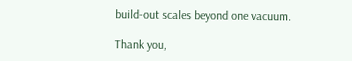build-out scales beyond one vacuum.

Thank you,